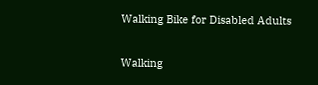Walking Bike for Disabled Adults

Walking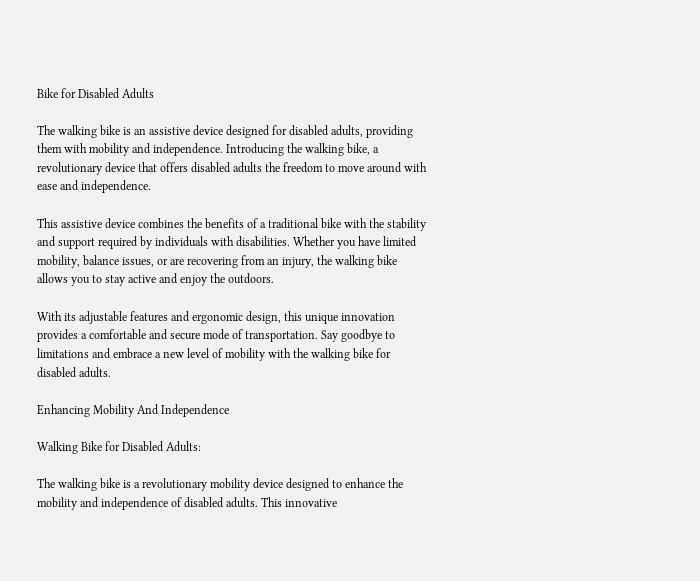Bike for Disabled Adults

The walking bike is an assistive device designed for disabled adults, providing them with mobility and independence. Introducing the walking bike, a revolutionary device that offers disabled adults the freedom to move around with ease and independence.

This assistive device combines the benefits of a traditional bike with the stability and support required by individuals with disabilities. Whether you have limited mobility, balance issues, or are recovering from an injury, the walking bike allows you to stay active and enjoy the outdoors.

With its adjustable features and ergonomic design, this unique innovation provides a comfortable and secure mode of transportation. Say goodbye to limitations and embrace a new level of mobility with the walking bike for disabled adults.

Enhancing Mobility And Independence

Walking Bike for Disabled Adults:

The walking bike is a revolutionary mobility device designed to enhance the mobility and independence of disabled adults. This innovative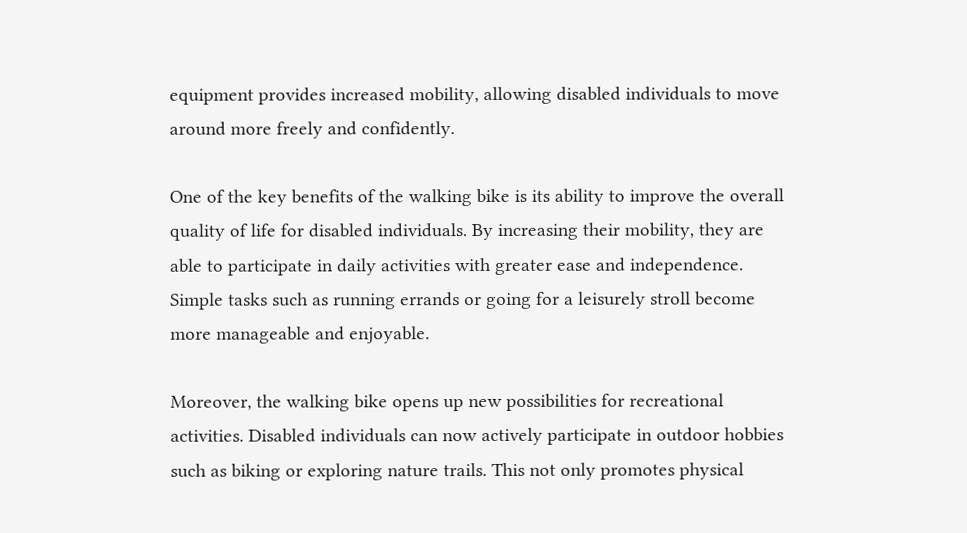equipment provides increased mobility, allowing disabled individuals to move around more freely and confidently.

One of the key benefits of the walking bike is its ability to improve the overall quality of life for disabled individuals. By increasing their mobility, they are able to participate in daily activities with greater ease and independence. Simple tasks such as running errands or going for a leisurely stroll become more manageable and enjoyable.

Moreover, the walking bike opens up new possibilities for recreational activities. Disabled individuals can now actively participate in outdoor hobbies such as biking or exploring nature trails. This not only promotes physical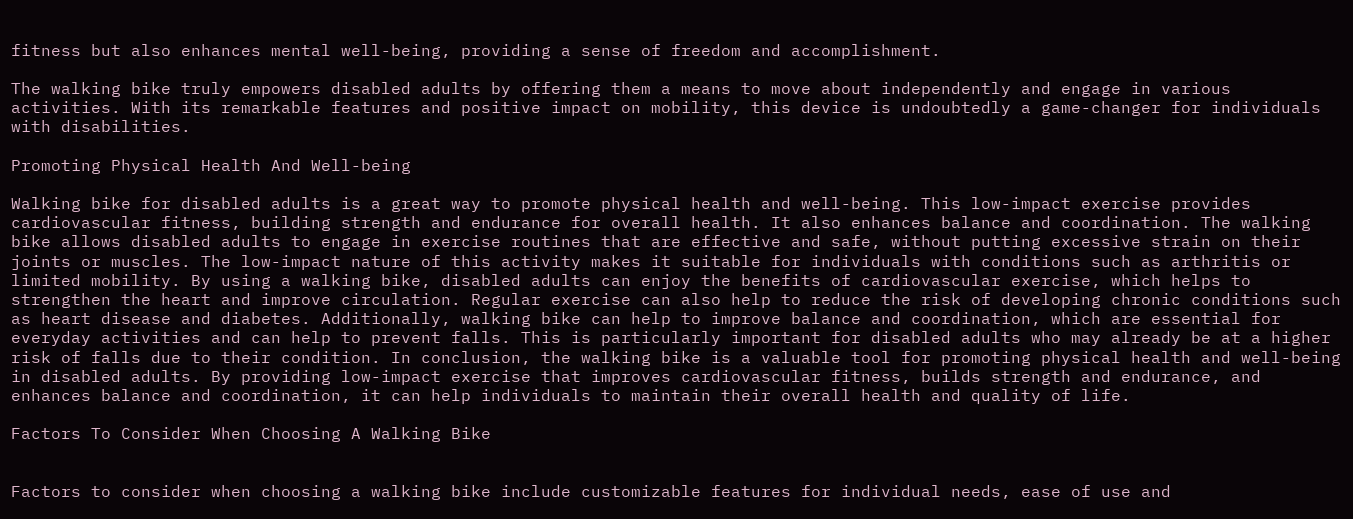fitness but also enhances mental well-being, providing a sense of freedom and accomplishment.

The walking bike truly empowers disabled adults by offering them a means to move about independently and engage in various activities. With its remarkable features and positive impact on mobility, this device is undoubtedly a game-changer for individuals with disabilities.

Promoting Physical Health And Well-being

Walking bike for disabled adults is a great way to promote physical health and well-being. This low-impact exercise provides cardiovascular fitness, building strength and endurance for overall health. It also enhances balance and coordination. The walking bike allows disabled adults to engage in exercise routines that are effective and safe, without putting excessive strain on their joints or muscles. The low-impact nature of this activity makes it suitable for individuals with conditions such as arthritis or limited mobility. By using a walking bike, disabled adults can enjoy the benefits of cardiovascular exercise, which helps to strengthen the heart and improve circulation. Regular exercise can also help to reduce the risk of developing chronic conditions such as heart disease and diabetes. Additionally, walking bike can help to improve balance and coordination, which are essential for everyday activities and can help to prevent falls. This is particularly important for disabled adults who may already be at a higher risk of falls due to their condition. In conclusion, the walking bike is a valuable tool for promoting physical health and well-being in disabled adults. By providing low-impact exercise that improves cardiovascular fitness, builds strength and endurance, and enhances balance and coordination, it can help individuals to maintain their overall health and quality of life.

Factors To Consider When Choosing A Walking Bike


Factors to consider when choosing a walking bike include customizable features for individual needs, ease of use and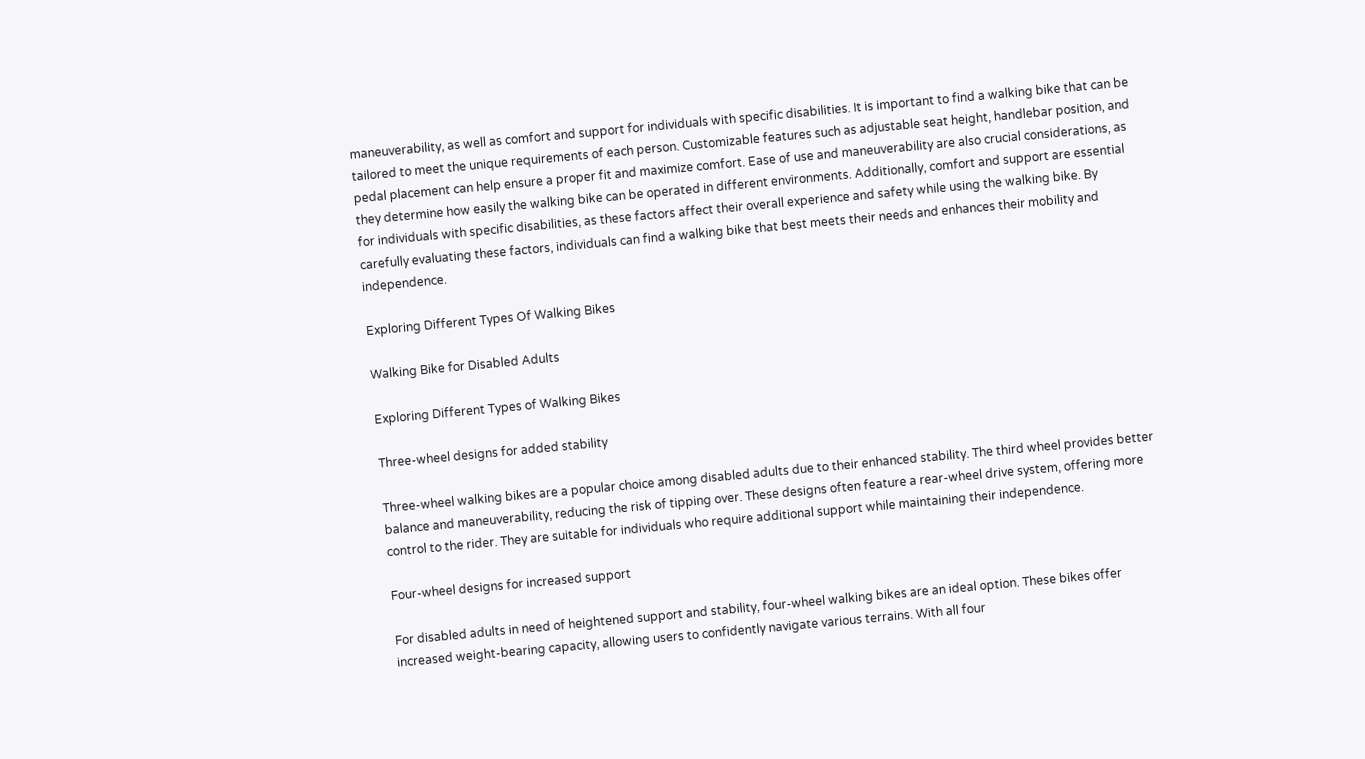maneuverability, as well as comfort and support for individuals with specific disabilities. It is important to find a walking bike that can be tailored to meet the unique requirements of each person. Customizable features such as adjustable seat height, handlebar position, and pedal placement can help ensure a proper fit and maximize comfort. Ease of use and maneuverability are also crucial considerations, as they determine how easily the walking bike can be operated in different environments. Additionally, comfort and support are essential for individuals with specific disabilities, as these factors affect their overall experience and safety while using the walking bike. By carefully evaluating these factors, individuals can find a walking bike that best meets their needs and enhances their mobility and independence.

Exploring Different Types Of Walking Bikes

Walking Bike for Disabled Adults

Exploring Different Types of Walking Bikes

Three-wheel designs for added stability

Three-wheel walking bikes are a popular choice among disabled adults due to their enhanced stability. The third wheel provides better balance and maneuverability, reducing the risk of tipping over. These designs often feature a rear-wheel drive system, offering more control to the rider. They are suitable for individuals who require additional support while maintaining their independence.

Four-wheel designs for increased support

For disabled adults in need of heightened support and stability, four-wheel walking bikes are an ideal option. These bikes offer increased weight-bearing capacity, allowing users to confidently navigate various terrains. With all four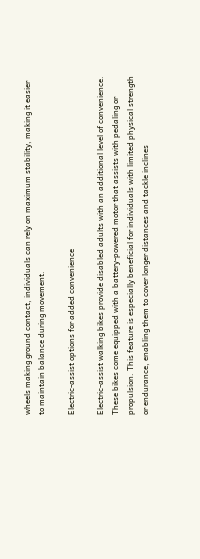wheels making ground contact, individuals can rely on maximum stability, making it easier to maintain balance during movement.

Electric-assist options for added convenience

Electric-assist walking bikes provide disabled adults with an additional level of convenience. These bikes come equipped with a battery-powered motor that assists with pedaling or propulsion. This feature is especially beneficial for individuals with limited physical strength or endurance, enabling them to cover longer distances and tackle inclines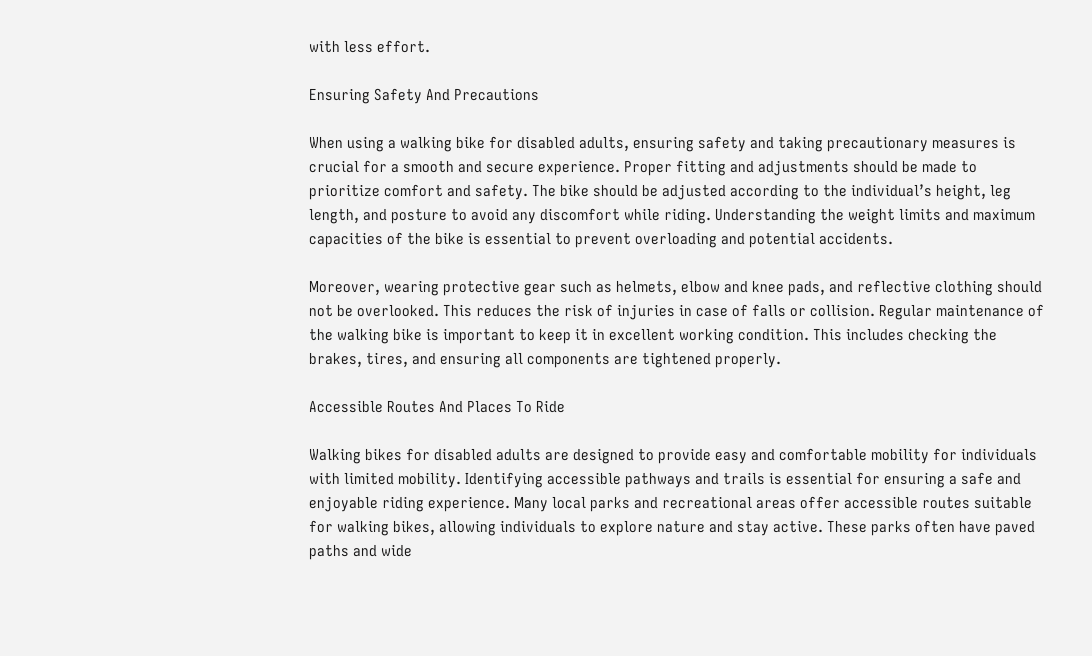with less effort.

Ensuring Safety And Precautions

When using a walking bike for disabled adults, ensuring safety and taking precautionary measures is crucial for a smooth and secure experience. Proper fitting and adjustments should be made to prioritize comfort and safety. The bike should be adjusted according to the individual’s height, leg length, and posture to avoid any discomfort while riding. Understanding the weight limits and maximum capacities of the bike is essential to prevent overloading and potential accidents.

Moreover, wearing protective gear such as helmets, elbow and knee pads, and reflective clothing should not be overlooked. This reduces the risk of injuries in case of falls or collision. Regular maintenance of the walking bike is important to keep it in excellent working condition. This includes checking the brakes, tires, and ensuring all components are tightened properly.

Accessible Routes And Places To Ride

Walking bikes for disabled adults are designed to provide easy and comfortable mobility for individuals with limited mobility. Identifying accessible pathways and trails is essential for ensuring a safe and enjoyable riding experience. Many local parks and recreational areas offer accessible routes suitable for walking bikes, allowing individuals to explore nature and stay active. These parks often have paved paths and wide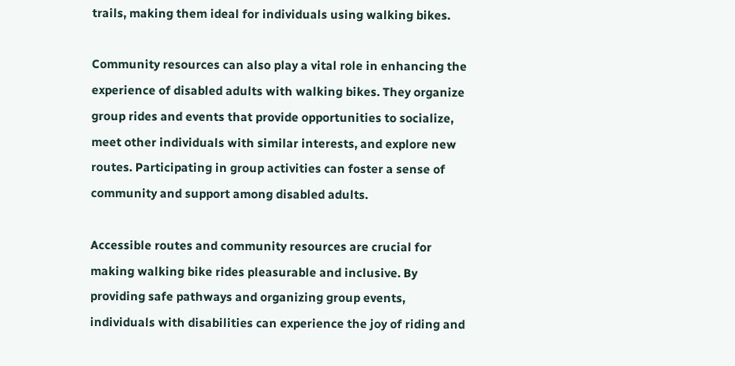trails, making them ideal for individuals using walking bikes.

Community resources can also play a vital role in enhancing the experience of disabled adults with walking bikes. They organize group rides and events that provide opportunities to socialize, meet other individuals with similar interests, and explore new routes. Participating in group activities can foster a sense of community and support among disabled adults.

Accessible routes and community resources are crucial for making walking bike rides pleasurable and inclusive. By providing safe pathways and organizing group events, individuals with disabilities can experience the joy of riding and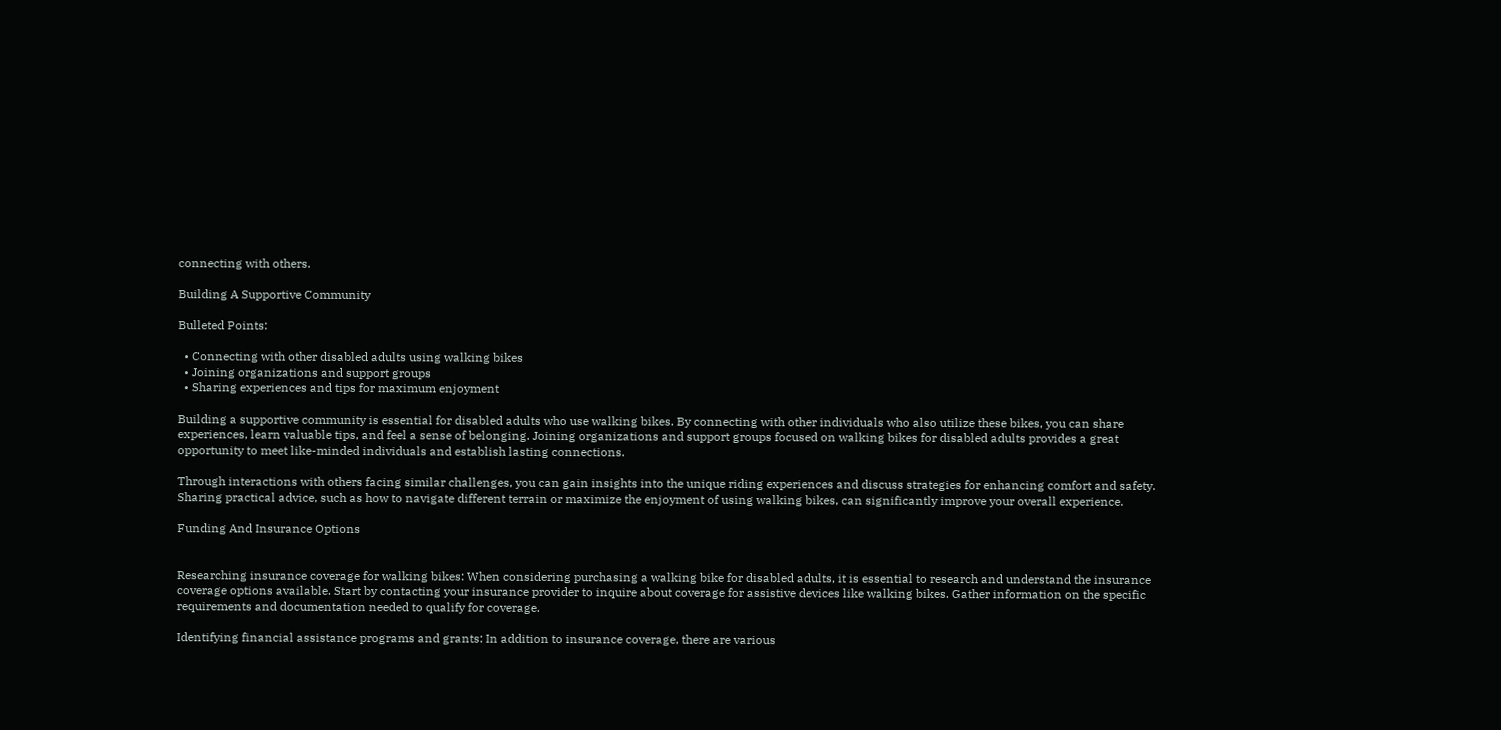connecting with others.

Building A Supportive Community

Bulleted Points:

  • Connecting with other disabled adults using walking bikes
  • Joining organizations and support groups
  • Sharing experiences and tips for maximum enjoyment

Building a supportive community is essential for disabled adults who use walking bikes. By connecting with other individuals who also utilize these bikes, you can share experiences, learn valuable tips, and feel a sense of belonging. Joining organizations and support groups focused on walking bikes for disabled adults provides a great opportunity to meet like-minded individuals and establish lasting connections.

Through interactions with others facing similar challenges, you can gain insights into the unique riding experiences and discuss strategies for enhancing comfort and safety. Sharing practical advice, such as how to navigate different terrain or maximize the enjoyment of using walking bikes, can significantly improve your overall experience.

Funding And Insurance Options


Researching insurance coverage for walking bikes: When considering purchasing a walking bike for disabled adults, it is essential to research and understand the insurance coverage options available. Start by contacting your insurance provider to inquire about coverage for assistive devices like walking bikes. Gather information on the specific requirements and documentation needed to qualify for coverage.

Identifying financial assistance programs and grants: In addition to insurance coverage, there are various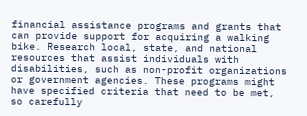financial assistance programs and grants that can provide support for acquiring a walking bike. Research local, state, and national resources that assist individuals with disabilities, such as non-profit organizations or government agencies. These programs might have specified criteria that need to be met, so carefully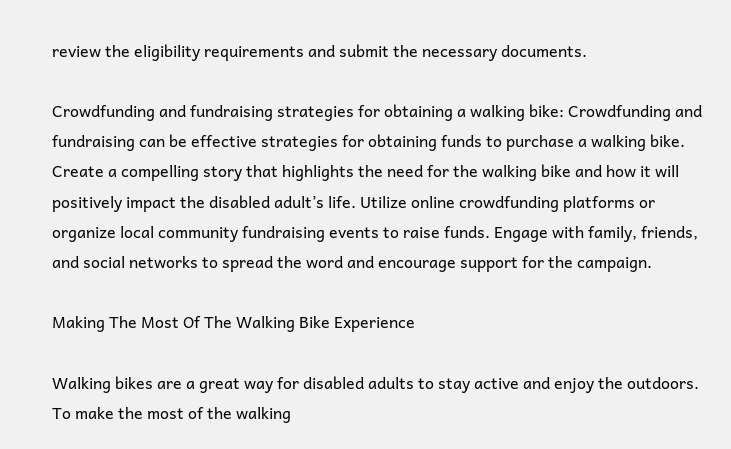review the eligibility requirements and submit the necessary documents.

Crowdfunding and fundraising strategies for obtaining a walking bike: Crowdfunding and fundraising can be effective strategies for obtaining funds to purchase a walking bike. Create a compelling story that highlights the need for the walking bike and how it will positively impact the disabled adult’s life. Utilize online crowdfunding platforms or organize local community fundraising events to raise funds. Engage with family, friends, and social networks to spread the word and encourage support for the campaign.

Making The Most Of The Walking Bike Experience

Walking bikes are a great way for disabled adults to stay active and enjoy the outdoors. To make the most of the walking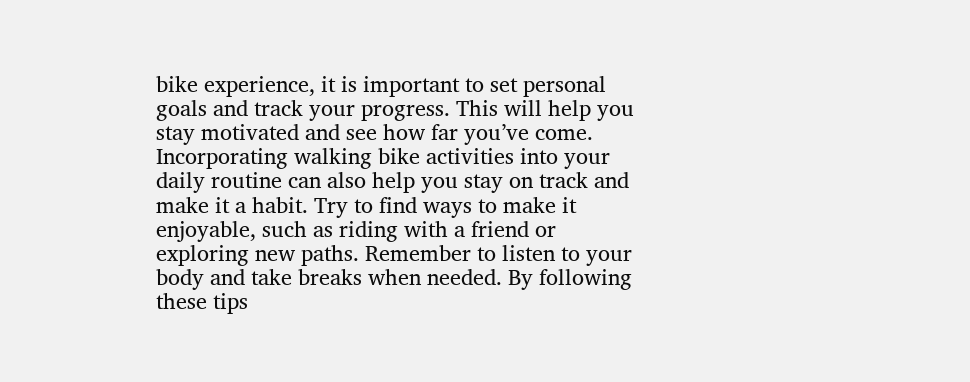bike experience, it is important to set personal goals and track your progress. This will help you stay motivated and see how far you’ve come. Incorporating walking bike activities into your daily routine can also help you stay on track and make it a habit. Try to find ways to make it enjoyable, such as riding with a friend or exploring new paths. Remember to listen to your body and take breaks when needed. By following these tips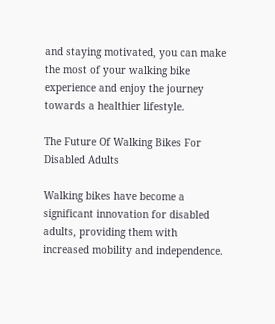and staying motivated, you can make the most of your walking bike experience and enjoy the journey towards a healthier lifestyle.

The Future Of Walking Bikes For Disabled Adults

Walking bikes have become a significant innovation for disabled adults, providing them with increased mobility and independence.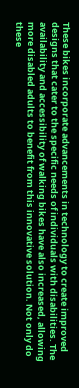These bikes incorporate advancements in technology to create improved designs that cater to the specific needs of individuals with disabilities. The availability and accessibility of walking bikes have also increased, allowing more disabled adults to benefit from this innovative solution. Not only do these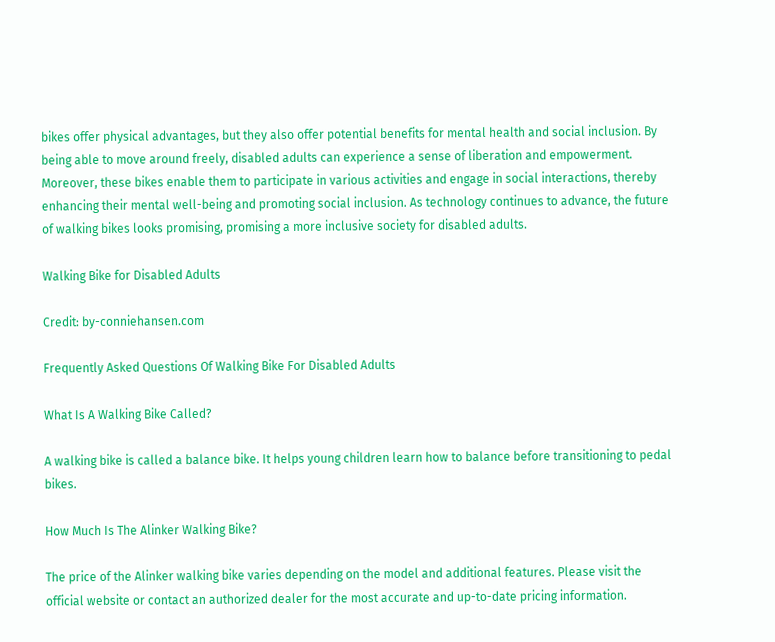bikes offer physical advantages, but they also offer potential benefits for mental health and social inclusion. By being able to move around freely, disabled adults can experience a sense of liberation and empowerment. Moreover, these bikes enable them to participate in various activities and engage in social interactions, thereby enhancing their mental well-being and promoting social inclusion. As technology continues to advance, the future of walking bikes looks promising, promising a more inclusive society for disabled adults.

Walking Bike for Disabled Adults

Credit: by-conniehansen.com

Frequently Asked Questions Of Walking Bike For Disabled Adults

What Is A Walking Bike Called?

A walking bike is called a balance bike. It helps young children learn how to balance before transitioning to pedal bikes.

How Much Is The Alinker Walking Bike?

The price of the Alinker walking bike varies depending on the model and additional features. Please visit the official website or contact an authorized dealer for the most accurate and up-to-date pricing information.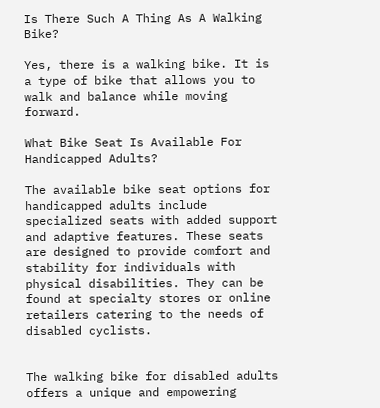Is There Such A Thing As A Walking Bike?

Yes, there is a walking bike. It is a type of bike that allows you to walk and balance while moving forward.

What Bike Seat Is Available For Handicapped Adults?

The available bike seat options for handicapped adults include specialized seats with added support and adaptive features. These seats are designed to provide comfort and stability for individuals with physical disabilities. They can be found at specialty stores or online retailers catering to the needs of disabled cyclists.


The walking bike for disabled adults offers a unique and empowering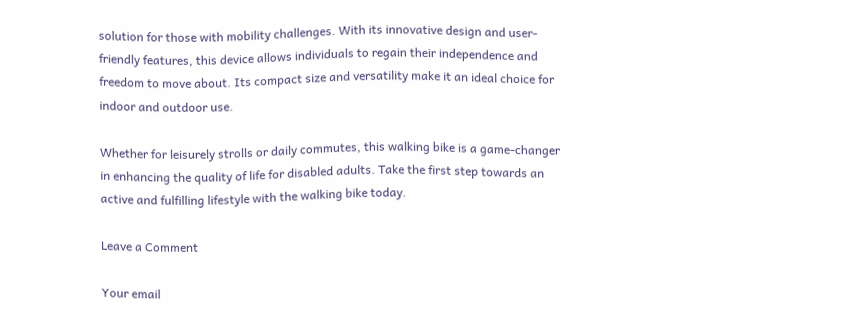solution for those with mobility challenges. With its innovative design and user-friendly features, this device allows individuals to regain their independence and freedom to move about. Its compact size and versatility make it an ideal choice for indoor and outdoor use.

Whether for leisurely strolls or daily commutes, this walking bike is a game-changer in enhancing the quality of life for disabled adults. Take the first step towards an active and fulfilling lifestyle with the walking bike today.

Leave a Comment

Your email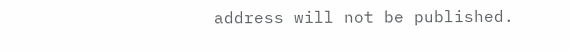address will not be published.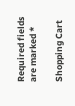Required fields are marked *

Shopping Cart